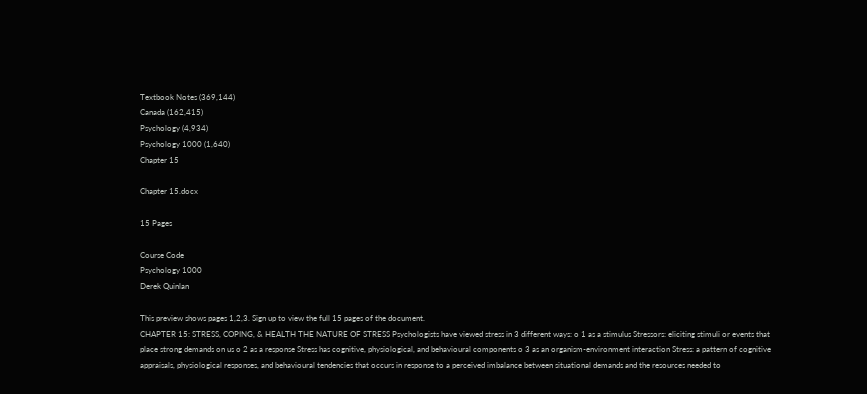Textbook Notes (369,144)
Canada (162,415)
Psychology (4,934)
Psychology 1000 (1,640)
Chapter 15

Chapter 15.docx

15 Pages

Course Code
Psychology 1000
Derek Quinlan

This preview shows pages 1,2,3. Sign up to view the full 15 pages of the document.
CHAPTER 15: STRESS, COPING, & HEALTH THE NATURE OF STRESS Psychologists have viewed stress in 3 different ways: o 1 as a stimulus Stressors: eliciting stimuli or events that place strong demands on us o 2 as a response Stress has cognitive, physiological, and behavioural components o 3 as an organism-environment interaction Stress: a pattern of cognitive appraisals, physiological responses, and behavioural tendencies that occurs in response to a perceived imbalance between situational demands and the resources needed to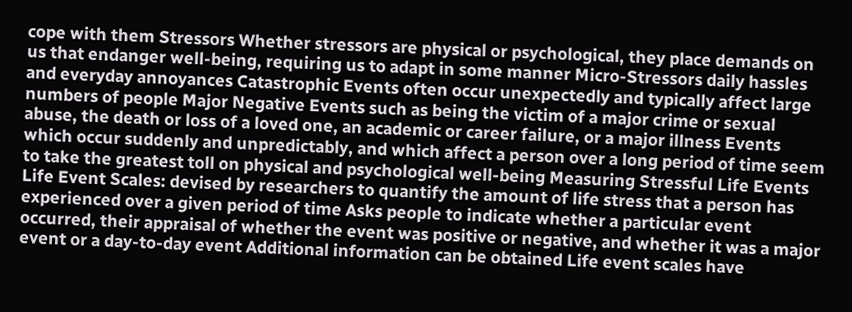cope with them Stressors Whether stressors are physical or psychological, they place demands on us that endanger well-being, requiring us to adapt in some manner Micro-Stressors daily hassles and everyday annoyances Catastrophic Events often occur unexpectedly and typically affect large numbers of people Major Negative Events such as being the victim of a major crime or sexual abuse, the death or loss of a loved one, an academic or career failure, or a major illness Events which occur suddenly and unpredictably, and which affect a person over a long period of time seem to take the greatest toll on physical and psychological well-being Measuring Stressful Life Events Life Event Scales: devised by researchers to quantify the amount of life stress that a person has experienced over a given period of time Asks people to indicate whether a particular event occurred, their appraisal of whether the event was positive or negative, and whether it was a major event or a day-to-day event Additional information can be obtained Life event scales have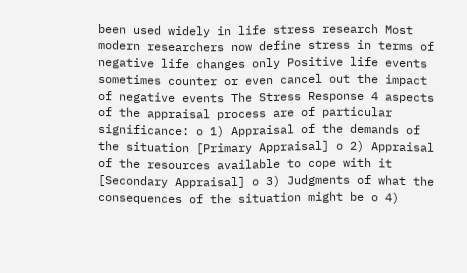been used widely in life stress research Most modern researchers now define stress in terms of negative life changes only Positive life events sometimes counter or even cancel out the impact of negative events The Stress Response 4 aspects of the appraisal process are of particular significance: o 1) Appraisal of the demands of the situation [Primary Appraisal] o 2) Appraisal of the resources available to cope with it [Secondary Appraisal] o 3) Judgments of what the consequences of the situation might be o 4)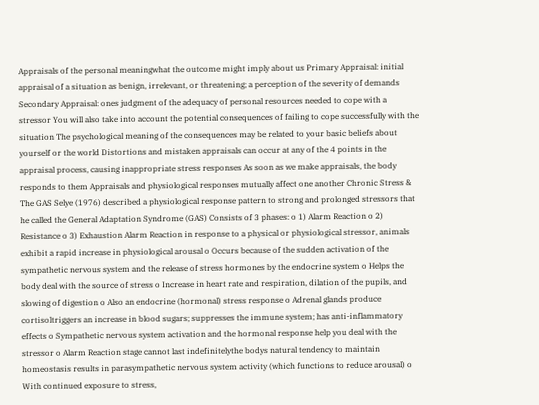Appraisals of the personal meaningwhat the outcome might imply about us Primary Appraisal: initial appraisal of a situation as benign, irrelevant, or threatening; a perception of the severity of demands Secondary Appraisal: ones judgment of the adequacy of personal resources needed to cope with a stressor You will also take into account the potential consequences of failing to cope successfully with the situation The psychological meaning of the consequences may be related to your basic beliefs about yourself or the world Distortions and mistaken appraisals can occur at any of the 4 points in the appraisal process, causing inappropriate stress responses As soon as we make appraisals, the body responds to them Appraisals and physiological responses mutually affect one another Chronic Stress & The GAS Selye (1976) described a physiological response pattern to strong and prolonged stressors that he called the General Adaptation Syndrome (GAS) Consists of 3 phases: o 1) Alarm Reaction o 2) Resistance o 3) Exhaustion Alarm Reaction in response to a physical or physiological stressor, animals exhibit a rapid increase in physiological arousal o Occurs because of the sudden activation of the sympathetic nervous system and the release of stress hormones by the endocrine system o Helps the body deal with the source of stress o Increase in heart rate and respiration, dilation of the pupils, and slowing of digestion o Also an endocrine (hormonal) stress response o Adrenal glands produce cortisoltriggers an increase in blood sugars; suppresses the immune system; has anti-inflammatory effects o Sympathetic nervous system activation and the hormonal response help you deal with the stressor o Alarm Reaction stage cannot last indefinitelythe bodys natural tendency to maintain homeostasis results in parasympathetic nervous system activity (which functions to reduce arousal) o With continued exposure to stress,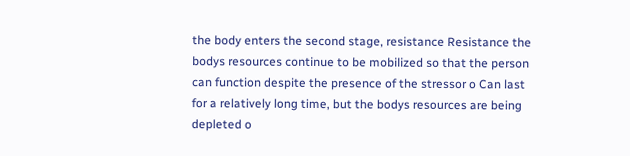the body enters the second stage, resistance Resistance the bodys resources continue to be mobilized so that the person can function despite the presence of the stressor o Can last for a relatively long time, but the bodys resources are being depleted o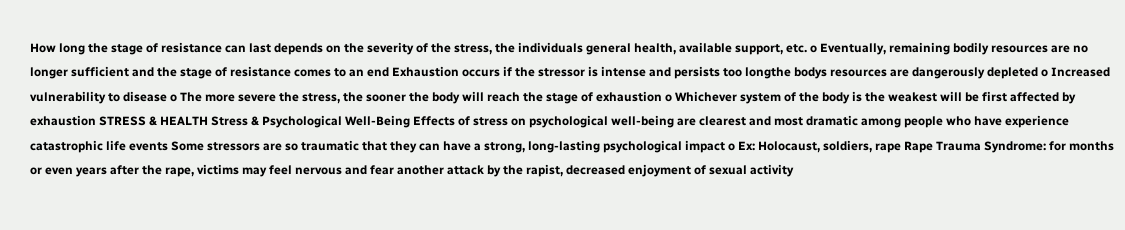How long the stage of resistance can last depends on the severity of the stress, the individuals general health, available support, etc. o Eventually, remaining bodily resources are no longer sufficient and the stage of resistance comes to an end Exhaustion occurs if the stressor is intense and persists too longthe bodys resources are dangerously depleted o Increased vulnerability to disease o The more severe the stress, the sooner the body will reach the stage of exhaustion o Whichever system of the body is the weakest will be first affected by exhaustion STRESS & HEALTH Stress & Psychological Well-Being Effects of stress on psychological well-being are clearest and most dramatic among people who have experience catastrophic life events Some stressors are so traumatic that they can have a strong, long-lasting psychological impact o Ex: Holocaust, soldiers, rape Rape Trauma Syndrome: for months or even years after the rape, victims may feel nervous and fear another attack by the rapist, decreased enjoyment of sexual activity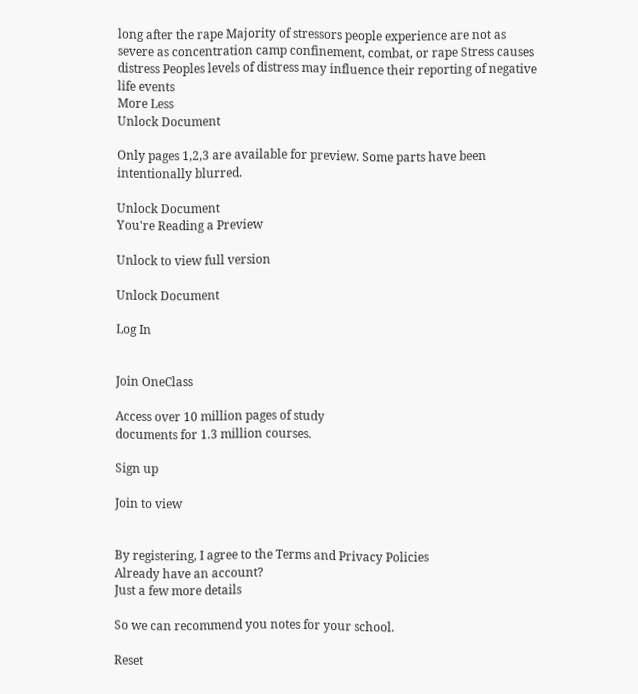long after the rape Majority of stressors people experience are not as severe as concentration camp confinement, combat, or rape Stress causes distress Peoples levels of distress may influence their reporting of negative life events
More Less
Unlock Document

Only pages 1,2,3 are available for preview. Some parts have been intentionally blurred.

Unlock Document
You're Reading a Preview

Unlock to view full version

Unlock Document

Log In


Join OneClass

Access over 10 million pages of study
documents for 1.3 million courses.

Sign up

Join to view


By registering, I agree to the Terms and Privacy Policies
Already have an account?
Just a few more details

So we can recommend you notes for your school.

Reset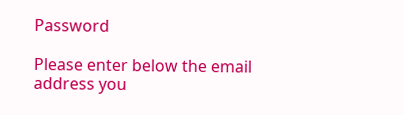Password

Please enter below the email address you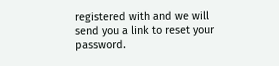registered with and we will send you a link to reset your password.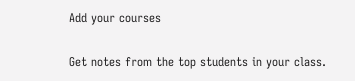Add your courses

Get notes from the top students in your class.